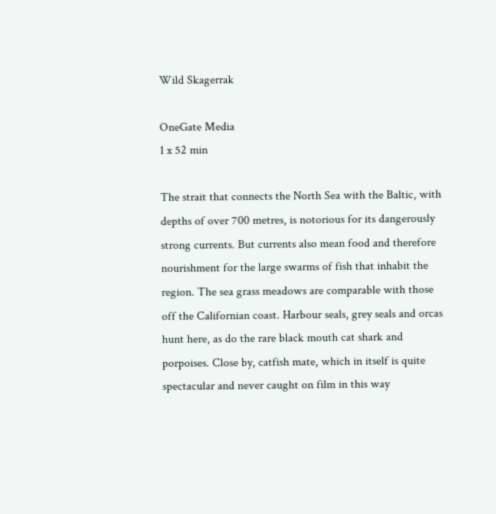Wild Skagerrak

OneGate Media
1 x 52 min

The strait that connects the North Sea with the Baltic, with depths of over 700 metres, is notorious for its dangerously strong currents. But currents also mean food and therefore nourishment for the large swarms of fish that inhabit the region. The sea grass meadows are comparable with those off the Californian coast. Harbour seals, grey seals and orcas hunt here, as do the rare black mouth cat shark and porpoises. Close by, catfish mate, which in itself is quite spectacular and never caught on film in this way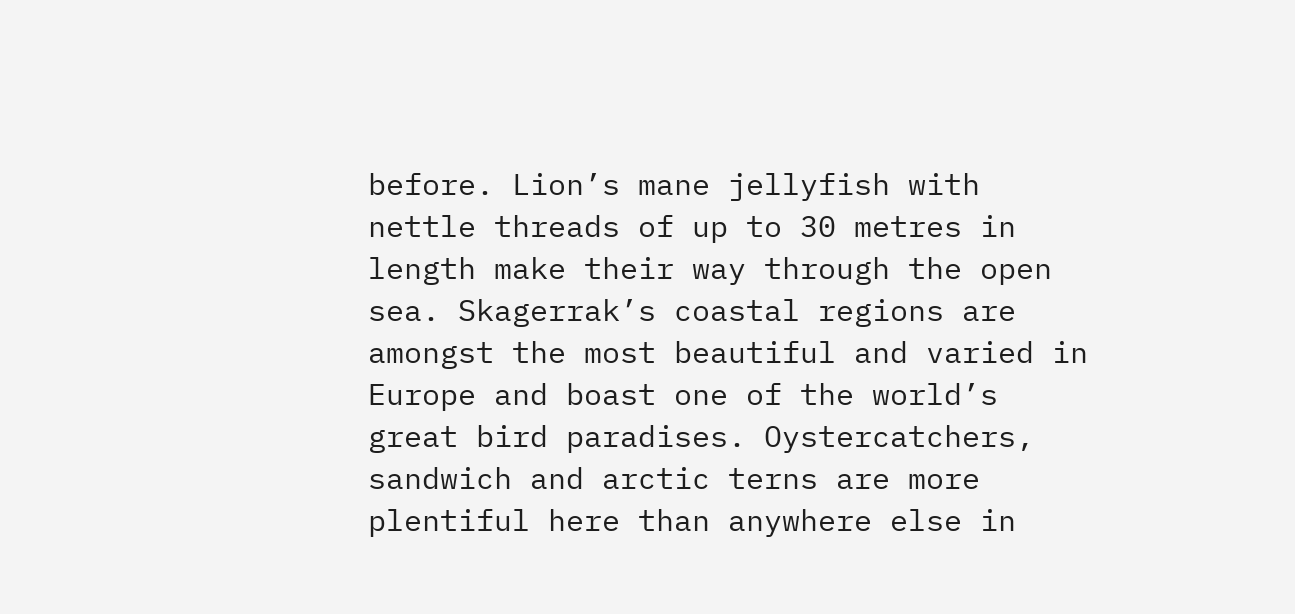before. Lion’s mane jellyfish with nettle threads of up to 30 metres in length make their way through the open sea. Skagerrak’s coastal regions are amongst the most beautiful and varied in Europe and boast one of the world’s great bird paradises. Oystercatchers, sandwich and arctic terns are more plentiful here than anywhere else in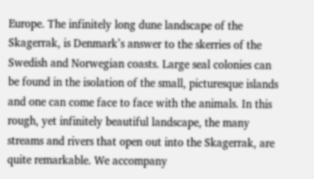Europe. The infinitely long dune landscape of the Skagerrak, is Denmark’s answer to the skerries of the Swedish and Norwegian coasts. Large seal colonies can be found in the isolation of the small, picturesque islands and one can come face to face with the animals. In this rough, yet infinitely beautiful landscape, the many streams and rivers that open out into the Skagerrak, are quite remarkable. We accompany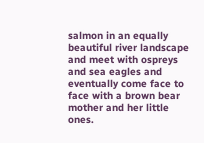salmon in an equally beautiful river landscape and meet with ospreys and sea eagles and eventually come face to face with a brown bear mother and her little ones.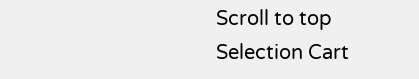Scroll to top
Selection Cart